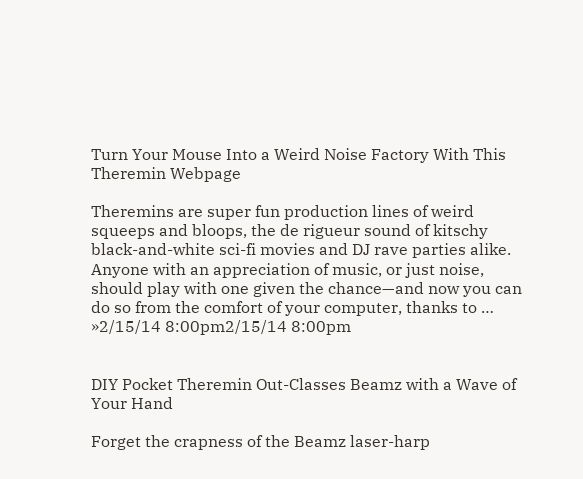Turn Your Mouse Into a Weird Noise Factory With This Theremin Webpage

Theremins are super fun production lines of weird squeeps and bloops, the de rigueur sound of kitschy black-and-white sci-fi movies and DJ rave parties alike. Anyone with an appreciation of music, or just noise, should play with one given the chance—and now you can do so from the comfort of your computer, thanks to … »2/15/14 8:00pm2/15/14 8:00pm


DIY Pocket Theremin Out-Classes Beamz with a Wave of Your Hand

Forget the crapness of the Beamz laser-harp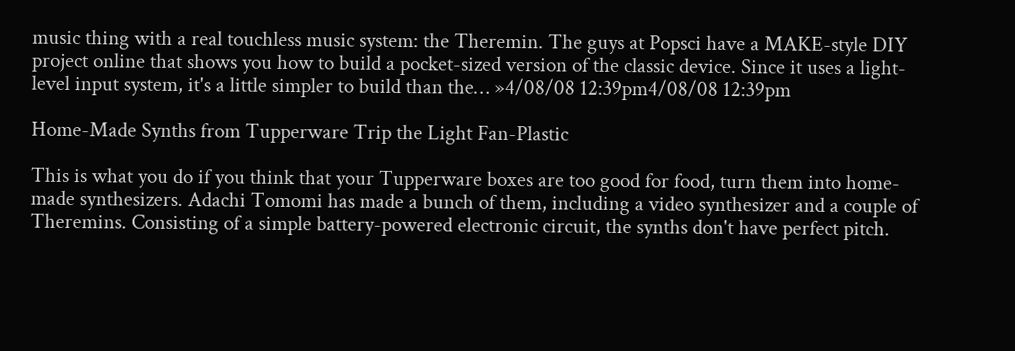music thing with a real touchless music system: the Theremin. The guys at Popsci have a MAKE-style DIY project online that shows you how to build a pocket-sized version of the classic device. Since it uses a light-level input system, it's a little simpler to build than the… »4/08/08 12:39pm4/08/08 12:39pm

Home-Made Synths from Tupperware Trip the Light Fan-Plastic

This is what you do if you think that your Tupperware boxes are too good for food, turn them into home-made synthesizers. Adachi Tomomi has made a bunch of them, including a video synthesizer and a couple of Theremins. Consisting of a simple battery-powered electronic circuit, the synths don't have perfect pitch.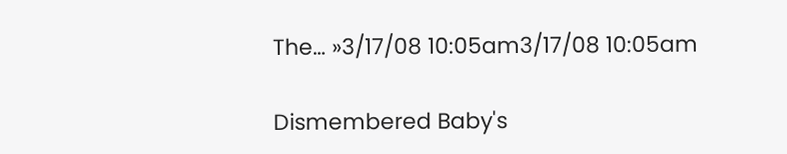The… »3/17/08 10:05am3/17/08 10:05am

Dismembered Baby's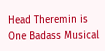Head Theremin is One Badass Musical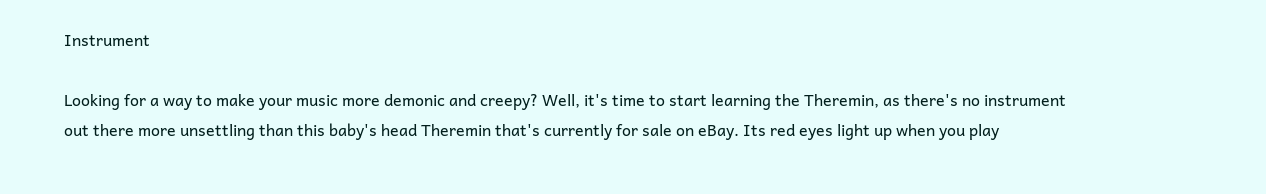Instrument

Looking for a way to make your music more demonic and creepy? Well, it's time to start learning the Theremin, as there's no instrument out there more unsettling than this baby's head Theremin that's currently for sale on eBay. Its red eyes light up when you play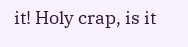it! Holy crap, is it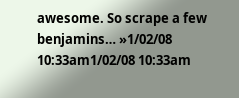awesome. So scrape a few benjamins… »1/02/08 10:33am1/02/08 10:33am